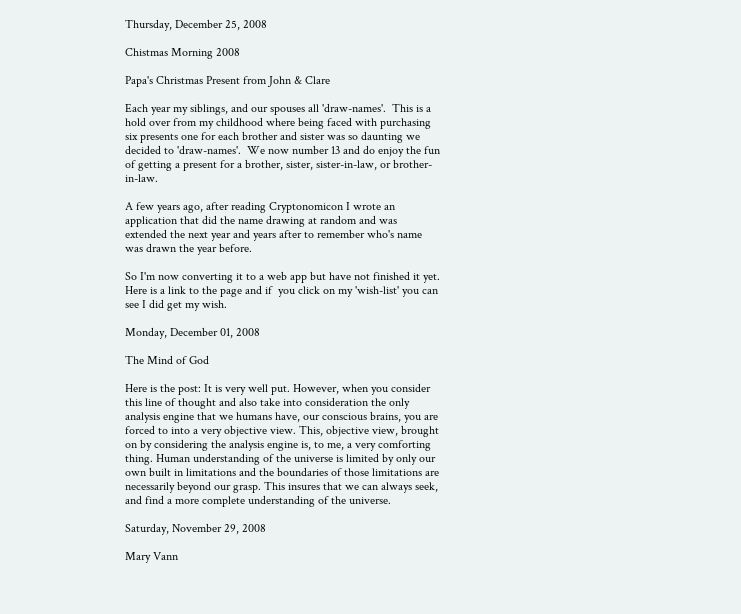Thursday, December 25, 2008

Chistmas Morning 2008

Papa's Christmas Present from John & Clare

Each year my siblings, and our spouses all 'draw-names'.  This is a hold over from my childhood where being faced with purchasing six presents one for each brother and sister was so daunting we decided to 'draw-names'.  We now number 13 and do enjoy the fun of getting a present for a brother, sister, sister-in-law, or brother-in-law.

A few years ago, after reading Cryptonomicon I wrote an application that did the name drawing at random and was extended the next year and years after to remember who's name was drawn the year before.

So I'm now converting it to a web app but have not finished it yet.  Here is a link to the page and if  you click on my 'wish-list' you can see I did get my wish.

Monday, December 01, 2008

The Mind of God

Here is the post: It is very well put. However, when you consider this line of thought and also take into consideration the only analysis engine that we humans have, our conscious brains, you are forced to into a very objective view. This, objective view, brought on by considering the analysis engine is, to me, a very comforting thing. Human understanding of the universe is limited by only our own built in limitations and the boundaries of those limitations are necessarily beyond our grasp. This insures that we can always seek, and find a more complete understanding of the universe.

Saturday, November 29, 2008

Mary Vann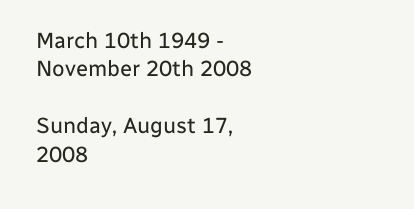March 10th 1949 - November 20th 2008

Sunday, August 17, 2008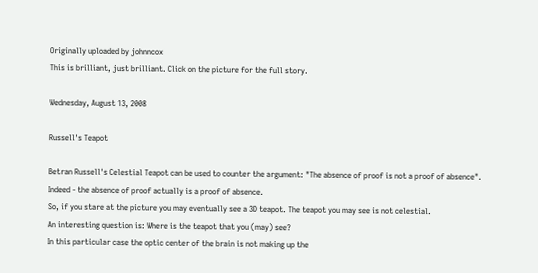Originally uploaded by johnncox
This is brilliant, just brilliant. Click on the picture for the full story.

Wednesday, August 13, 2008

Russell's Teapot

Betran Russell's Celestial Teapot can be used to counter the argument: "The absence of proof is not a proof of absence". Indeed - the absence of proof actually is a proof of absence.
So, if you stare at the picture you may eventually see a 3D teapot. The teapot you may see is not celestial.
An interesting question is: Where is the teapot that you (may) see?
In this particular case the optic center of the brain is not making up the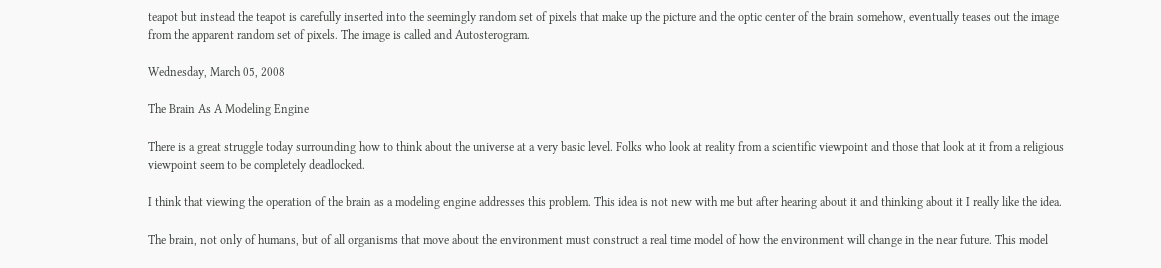teapot but instead the teapot is carefully inserted into the seemingly random set of pixels that make up the picture and the optic center of the brain somehow, eventually teases out the image from the apparent random set of pixels. The image is called and Autosterogram.

Wednesday, March 05, 2008

The Brain As A Modeling Engine

There is a great struggle today surrounding how to think about the universe at a very basic level. Folks who look at reality from a scientific viewpoint and those that look at it from a religious viewpoint seem to be completely deadlocked.

I think that viewing the operation of the brain as a modeling engine addresses this problem. This idea is not new with me but after hearing about it and thinking about it I really like the idea.

The brain, not only of humans, but of all organisms that move about the environment must construct a real time model of how the environment will change in the near future. This model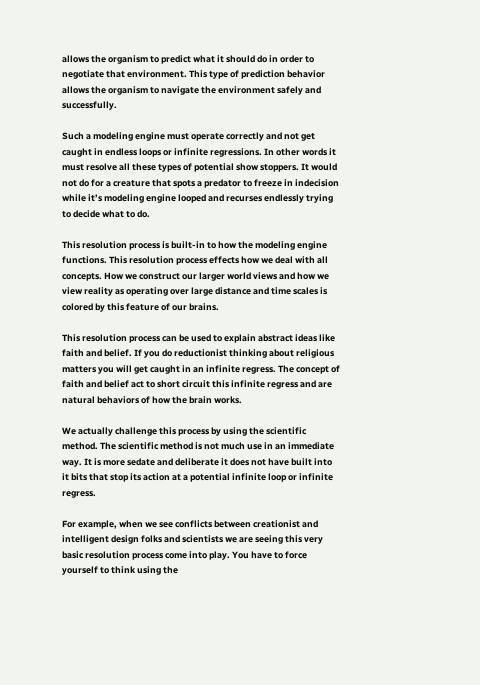allows the organism to predict what it should do in order to negotiate that environment. This type of prediction behavior allows the organism to navigate the environment safely and successfully.

Such a modeling engine must operate correctly and not get caught in endless loops or infinite regressions. In other words it must resolve all these types of potential show stoppers. It would not do for a creature that spots a predator to freeze in indecision while it’s modeling engine looped and recurses endlessly trying to decide what to do.

This resolution process is built-in to how the modeling engine functions. This resolution process effects how we deal with all concepts. How we construct our larger world views and how we view reality as operating over large distance and time scales is colored by this feature of our brains.

This resolution process can be used to explain abstract ideas like faith and belief. If you do reductionist thinking about religious matters you will get caught in an infinite regress. The concept of faith and belief act to short circuit this infinite regress and are natural behaviors of how the brain works.

We actually challenge this process by using the scientific method. The scientific method is not much use in an immediate way. It is more sedate and deliberate it does not have built into it bits that stop its action at a potential infinite loop or infinite regress.

For example, when we see conflicts between creationist and intelligent design folks and scientists we are seeing this very basic resolution process come into play. You have to force yourself to think using the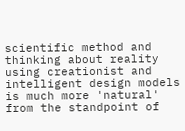scientific method and thinking about reality using creationist and intelligent design models is much more 'natural' from the standpoint of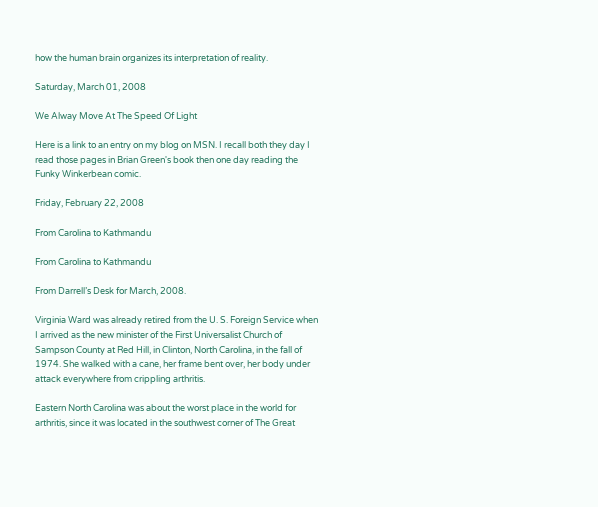how the human brain organizes its interpretation of reality.

Saturday, March 01, 2008

We Alway Move At The Speed Of Light

Here is a link to an entry on my blog on MSN. I recall both they day I read those pages in Brian Green's book then one day reading the Funky Winkerbean comic.

Friday, February 22, 2008

From Carolina to Kathmandu

From Carolina to Kathmandu

From Darrell’s Desk for March, 2008.

Virginia Ward was already retired from the U. S. Foreign Service when I arrived as the new minister of the First Universalist Church of Sampson County at Red Hill, in Clinton, North Carolina, in the fall of 1974. She walked with a cane, her frame bent over, her body under attack everywhere from crippling arthritis.

Eastern North Carolina was about the worst place in the world for arthritis, since it was located in the southwest corner of The Great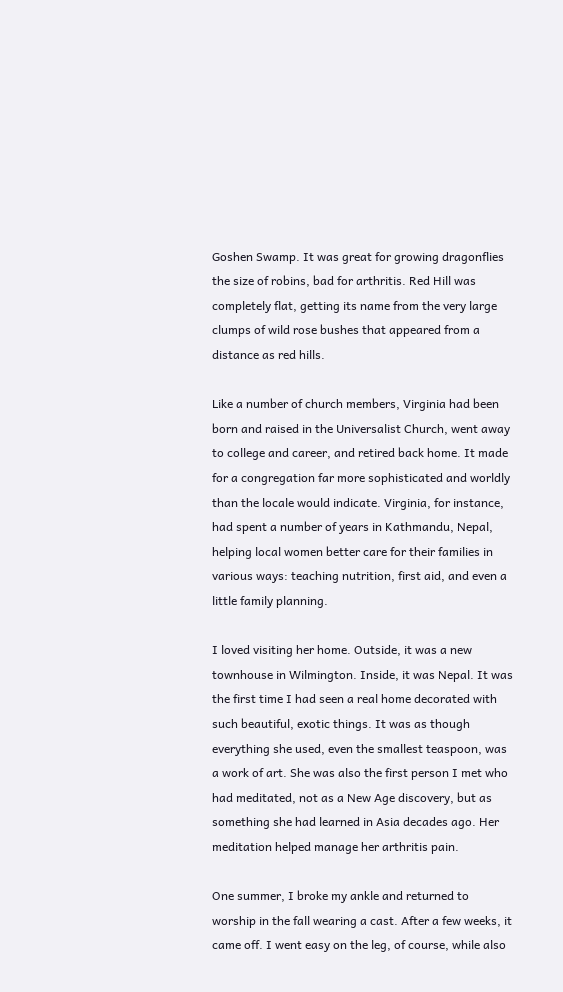Goshen Swamp. It was great for growing dragonflies the size of robins, bad for arthritis. Red Hill was completely flat, getting its name from the very large clumps of wild rose bushes that appeared from a distance as red hills.

Like a number of church members, Virginia had been born and raised in the Universalist Church, went away to college and career, and retired back home. It made for a congregation far more sophisticated and worldly than the locale would indicate. Virginia, for instance, had spent a number of years in Kathmandu, Nepal, helping local women better care for their families in various ways: teaching nutrition, first aid, and even a little family planning.

I loved visiting her home. Outside, it was a new townhouse in Wilmington. Inside, it was Nepal. It was the first time I had seen a real home decorated with such beautiful, exotic things. It was as though everything she used, even the smallest teaspoon, was a work of art. She was also the first person I met who had meditated, not as a New Age discovery, but as something she had learned in Asia decades ago. Her meditation helped manage her arthritis pain.

One summer, I broke my ankle and returned to worship in the fall wearing a cast. After a few weeks, it came off. I went easy on the leg, of course, while also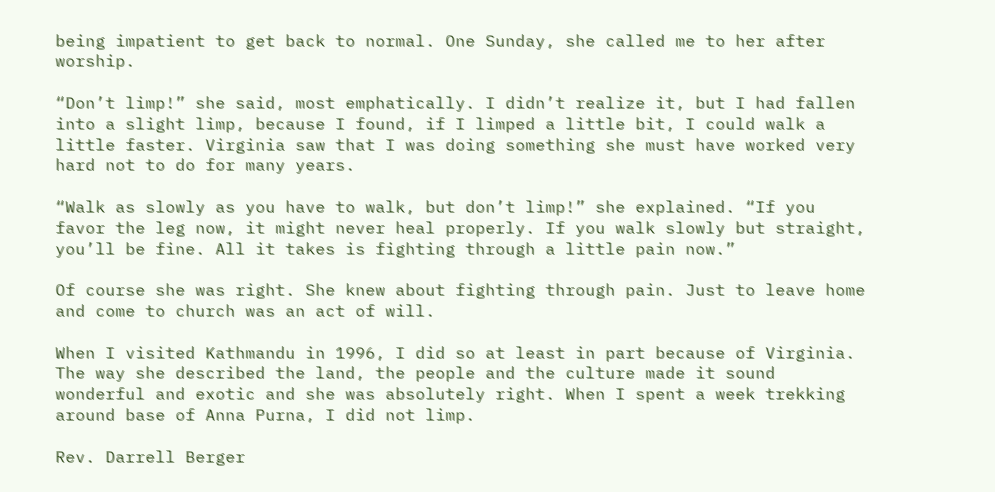being impatient to get back to normal. One Sunday, she called me to her after worship.

“Don’t limp!” she said, most emphatically. I didn’t realize it, but I had fallen into a slight limp, because I found, if I limped a little bit, I could walk a little faster. Virginia saw that I was doing something she must have worked very hard not to do for many years.

“Walk as slowly as you have to walk, but don’t limp!” she explained. “If you favor the leg now, it might never heal properly. If you walk slowly but straight, you’ll be fine. All it takes is fighting through a little pain now.”

Of course she was right. She knew about fighting through pain. Just to leave home and come to church was an act of will.

When I visited Kathmandu in 1996, I did so at least in part because of Virginia. The way she described the land, the people and the culture made it sound wonderful and exotic and she was absolutely right. When I spent a week trekking around base of Anna Purna, I did not limp.

Rev. Darrell Berger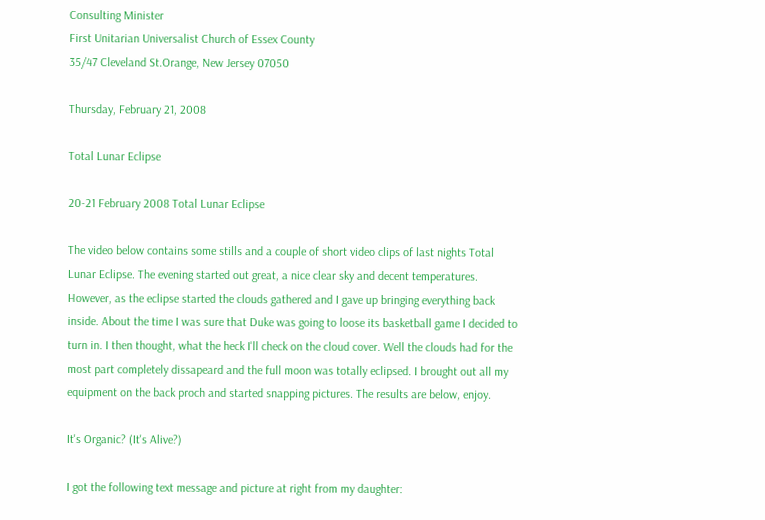Consulting Minister
First Unitarian Universalist Church of Essex County
35/47 Cleveland St.Orange, New Jersey 07050

Thursday, February 21, 2008

Total Lunar Eclipse

20-21 February 2008 Total Lunar Eclipse

The video below contains some stills and a couple of short video clips of last nights Total Lunar Eclipse. The evening started out great, a nice clear sky and decent temperatures. However, as the eclipse started the clouds gathered and I gave up bringing everything back inside. About the time I was sure that Duke was going to loose its basketball game I decided to turn in. I then thought, what the heck I'll check on the cloud cover. Well the clouds had for the most part completely dissapeard and the full moon was totally eclipsed. I brought out all my equipment on the back proch and started snapping pictures. The results are below, enjoy.

It's Organic? (It's Alive?)

I got the following text message and picture at right from my daughter: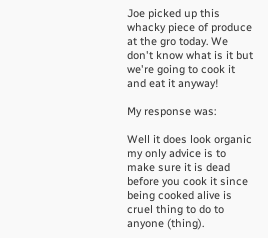Joe picked up this whacky piece of produce at the gro today. We don't know what is it but we're going to cook it and eat it anyway!

My response was:

Well it does look organic my only advice is to make sure it is dead before you cook it since being cooked alive is cruel thing to do to anyone (thing).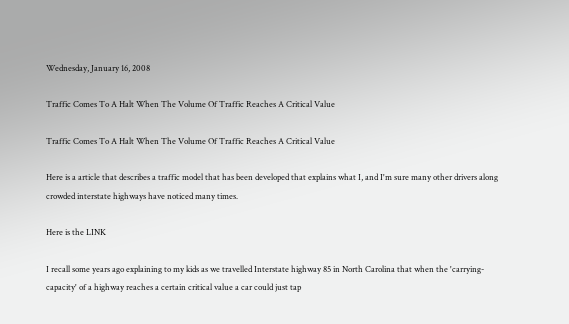Wednesday, January 16, 2008

Traffic Comes To A Halt When The Volume Of Traffic Reaches A Critical Value

Traffic Comes To A Halt When The Volume Of Traffic Reaches A Critical Value

Here is a article that describes a traffic model that has been developed that explains what I, and I'm sure many other drivers along crowded interstate highways have noticed many times.

Here is the LINK

I recall some years ago explaining to my kids as we travelled Interstate highway 85 in North Carolina that when the 'carrying-capacity' of a highway reaches a certain critical value a car could just tap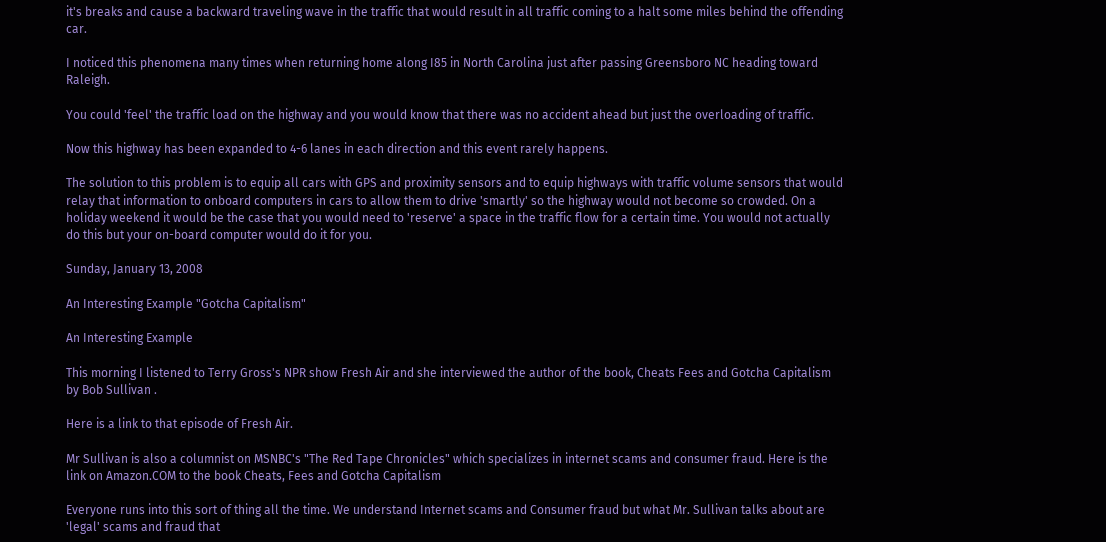it's breaks and cause a backward traveling wave in the traffic that would result in all traffic coming to a halt some miles behind the offending car.

I noticed this phenomena many times when returning home along I85 in North Carolina just after passing Greensboro NC heading toward Raleigh.

You could 'feel' the traffic load on the highway and you would know that there was no accident ahead but just the overloading of traffic.

Now this highway has been expanded to 4-6 lanes in each direction and this event rarely happens.

The solution to this problem is to equip all cars with GPS and proximity sensors and to equip highways with traffic volume sensors that would relay that information to onboard computers in cars to allow them to drive 'smartly' so the highway would not become so crowded. On a holiday weekend it would be the case that you would need to 'reserve' a space in the traffic flow for a certain time. You would not actually do this but your on-board computer would do it for you.

Sunday, January 13, 2008

An Interesting Example "Gotcha Capitalism"

An Interesting Example

This morning I listened to Terry Gross's NPR show Fresh Air and she interviewed the author of the book, Cheats Fees and Gotcha Capitalism by Bob Sullivan .

Here is a link to that episode of Fresh Air.

Mr Sullivan is also a columnist on MSNBC's "The Red Tape Chronicles" which specializes in internet scams and consumer fraud. Here is the link on Amazon.COM to the book Cheats, Fees and Gotcha Capitalism

Everyone runs into this sort of thing all the time. We understand Internet scams and Consumer fraud but what Mr. Sullivan talks about are 'legal' scams and fraud that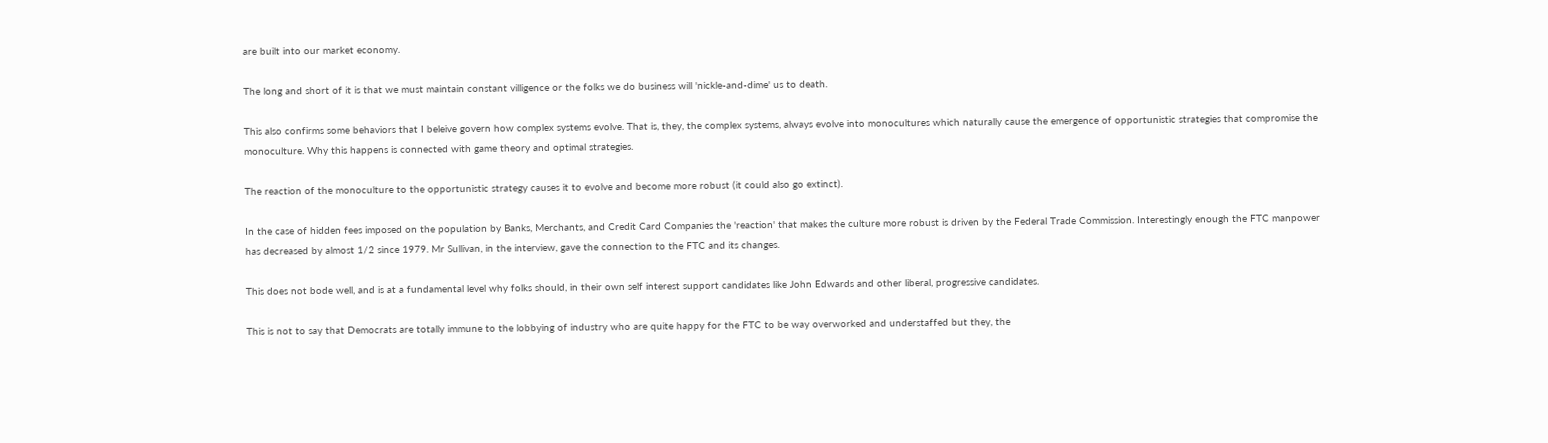are built into our market economy.

The long and short of it is that we must maintain constant villigence or the folks we do business will 'nickle-and-dime' us to death.

This also confirms some behaviors that I beleive govern how complex systems evolve. That is, they, the complex systems, always evolve into monocultures which naturally cause the emergence of opportunistic strategies that compromise the monoculture. Why this happens is connected with game theory and optimal strategies.

The reaction of the monoculture to the opportunistic strategy causes it to evolve and become more robust (it could also go extinct).

In the case of hidden fees imposed on the population by Banks, Merchants, and Credit Card Companies the 'reaction' that makes the culture more robust is driven by the Federal Trade Commission. Interestingly enough the FTC manpower has decreased by almost 1/2 since 1979. Mr Sullivan, in the interview, gave the connection to the FTC and its changes.

This does not bode well, and is at a fundamental level why folks should, in their own self interest support candidates like John Edwards and other liberal, progressive candidates.

This is not to say that Democrats are totally immune to the lobbying of industry who are quite happy for the FTC to be way overworked and understaffed but they, the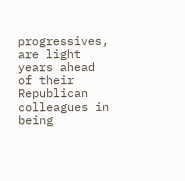progressives, are light years ahead of their Republican colleagues in being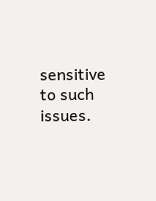sensitive to such issues.